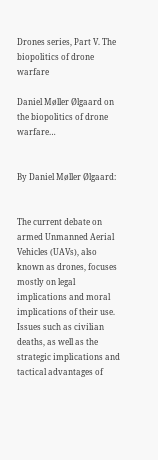Drones series, Part V. The biopolitics of drone warfare

Daniel Møller Ølgaard on the biopolitics of drone warfare…


By Daniel Møller Ølgaard:


The current debate on armed Unmanned Aerial Vehicles (UAVs), also known as drones, focuses mostly on legal implications and moral implications of their use. Issues such as civilian deaths, as well as the strategic implications and tactical advantages of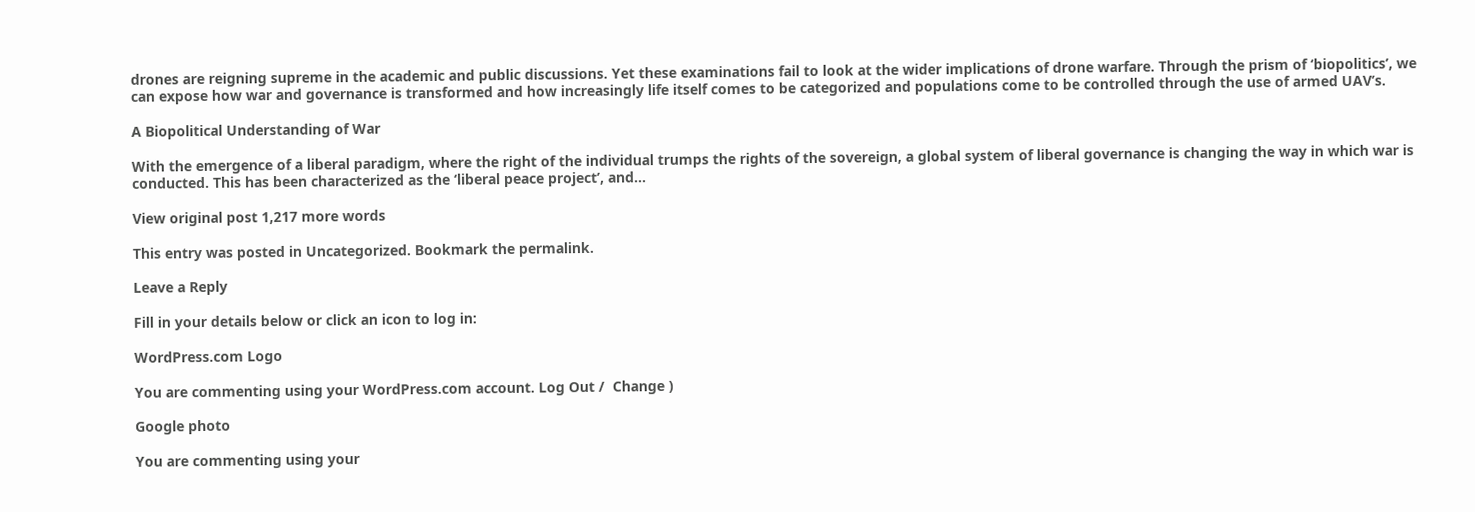drones are reigning supreme in the academic and public discussions. Yet these examinations fail to look at the wider implications of drone warfare. Through the prism of ‘biopolitics’, we can expose how war and governance is transformed and how increasingly life itself comes to be categorized and populations come to be controlled through the use of armed UAV’s.

A Biopolitical Understanding of War

With the emergence of a liberal paradigm, where the right of the individual trumps the rights of the sovereign, a global system of liberal governance is changing the way in which war is conducted. This has been characterized as the ‘liberal peace project’, and…

View original post 1,217 more words

This entry was posted in Uncategorized. Bookmark the permalink.

Leave a Reply

Fill in your details below or click an icon to log in:

WordPress.com Logo

You are commenting using your WordPress.com account. Log Out /  Change )

Google photo

You are commenting using your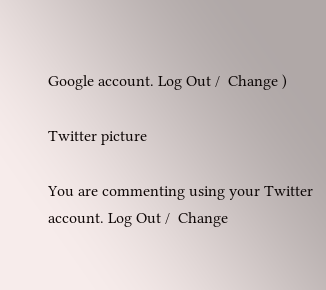Google account. Log Out /  Change )

Twitter picture

You are commenting using your Twitter account. Log Out /  Change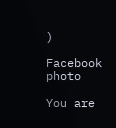)

Facebook photo

You are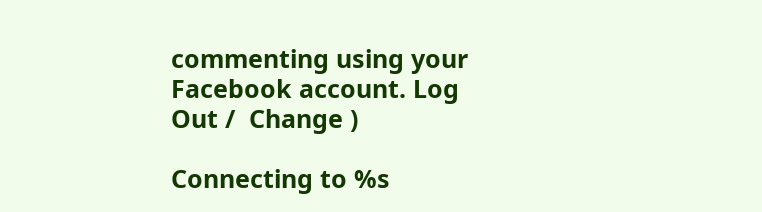commenting using your Facebook account. Log Out /  Change )

Connecting to %s